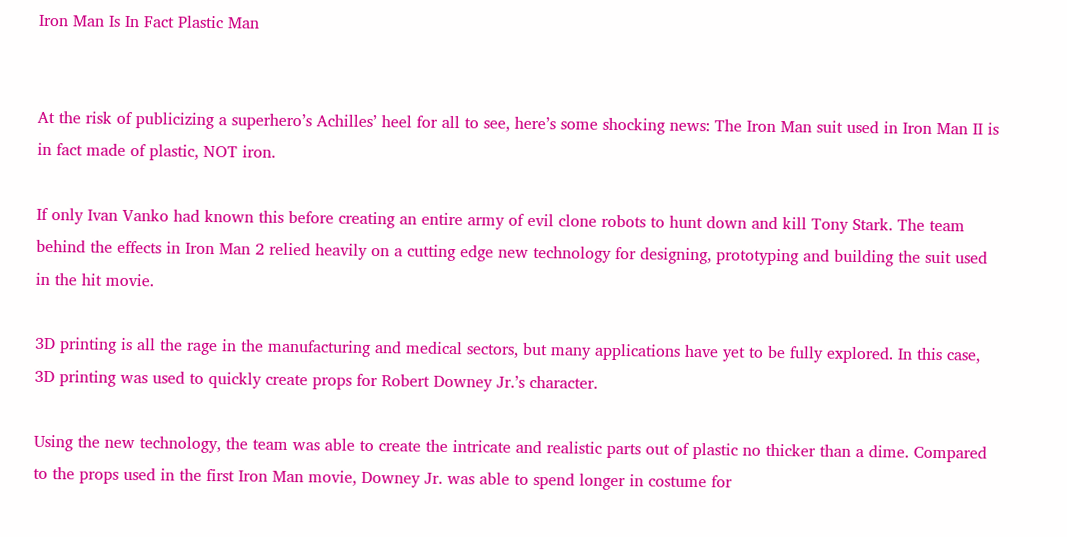Iron Man Is In Fact Plastic Man


At the risk of publicizing a superhero’s Achilles’ heel for all to see, here’s some shocking news: The Iron Man suit used in Iron Man II is in fact made of plastic, NOT iron.

If only Ivan Vanko had known this before creating an entire army of evil clone robots to hunt down and kill Tony Stark. The team behind the effects in Iron Man 2 relied heavily on a cutting edge new technology for designing, prototyping and building the suit used in the hit movie.

3D printing is all the rage in the manufacturing and medical sectors, but many applications have yet to be fully explored. In this case, 3D printing was used to quickly create props for Robert Downey Jr.’s character.

Using the new technology, the team was able to create the intricate and realistic parts out of plastic no thicker than a dime. Compared to the props used in the first Iron Man movie, Downey Jr. was able to spend longer in costume for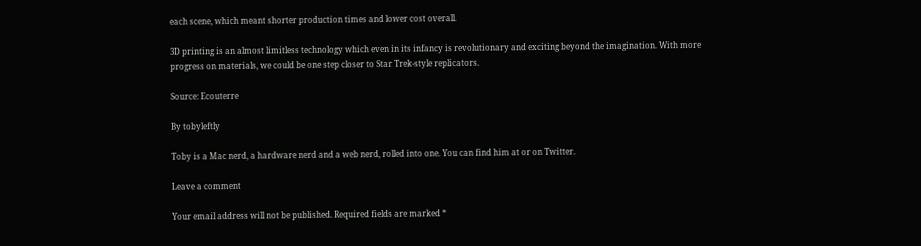each scene, which meant shorter production times and lower cost overall.

3D printing is an almost limitless technology which even in its infancy is revolutionary and exciting beyond the imagination. With more progress on materials, we could be one step closer to Star Trek-style replicators.

Source: Ecouterre

By tobyleftly

Toby is a Mac nerd, a hardware nerd and a web nerd, rolled into one. You can find him at or on Twitter.

Leave a comment

Your email address will not be published. Required fields are marked *